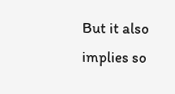But it also implies so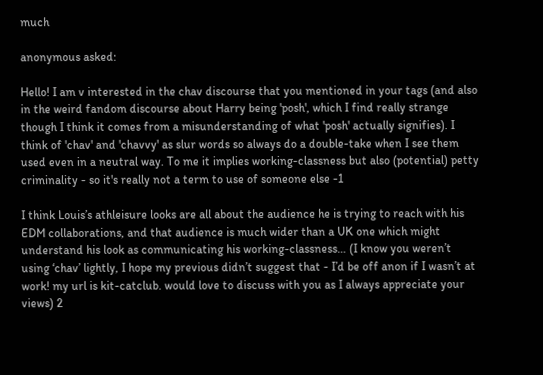much

anonymous asked:

Hello! I am v interested in the chav discourse that you mentioned in your tags (and also in the weird fandom discourse about Harry being 'posh', which I find really strange though I think it comes from a misunderstanding of what 'posh' actually signifies). I think of 'chav' and 'chavvy' as slur words so always do a double-take when I see them used even in a neutral way. To me it implies working-classness but also (potential) petty criminality - so it's really not a term to use of someone else -1

I think Louis’s athleisure looks are all about the audience he is trying to reach with his EDM collaborations, and that audience is much wider than a UK one which might understand his look as communicating his working-classness… (I know you weren’t using ‘chav’ lightly, I hope my previous didn’t suggest that - I’d be off anon if I wasn’t at work! my url is kit-catclub. would love to discuss with you as I always appreciate your views) 2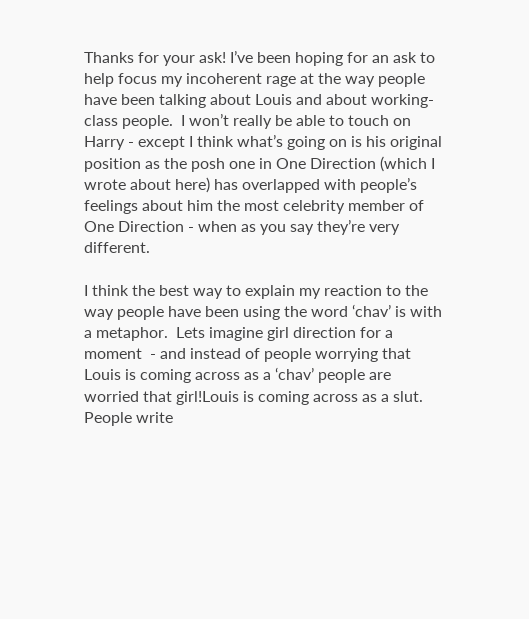Thanks for your ask! I’ve been hoping for an ask to help focus my incoherent rage at the way people have been talking about Louis and about working-class people.  I won’t really be able to touch on Harry - except I think what’s going on is his original position as the posh one in One Direction (which I wrote about here) has overlapped with people’s feelings about him the most celebrity member of One Direction - when as you say they’re very different.

I think the best way to explain my reaction to the way people have been using the word ‘chav’ is with a metaphor.  Lets imagine girl direction for a moment  - and instead of people worrying that Louis is coming across as a ‘chav’ people are worried that girl!Louis is coming across as a slut.  People write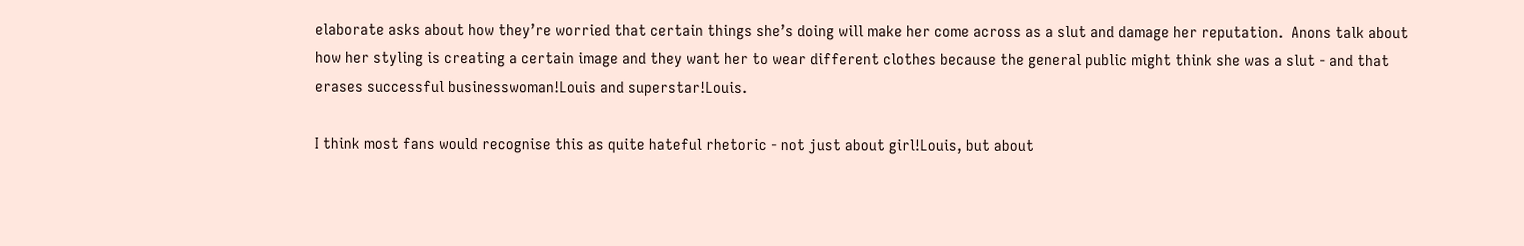elaborate asks about how they’re worried that certain things she’s doing will make her come across as a slut and damage her reputation.  Anons talk about how her styling is creating a certain image and they want her to wear different clothes because the general public might think she was a slut - and that erases successful businesswoman!Louis and superstar!Louis.

I think most fans would recognise this as quite hateful rhetoric - not just about girl!Louis, but about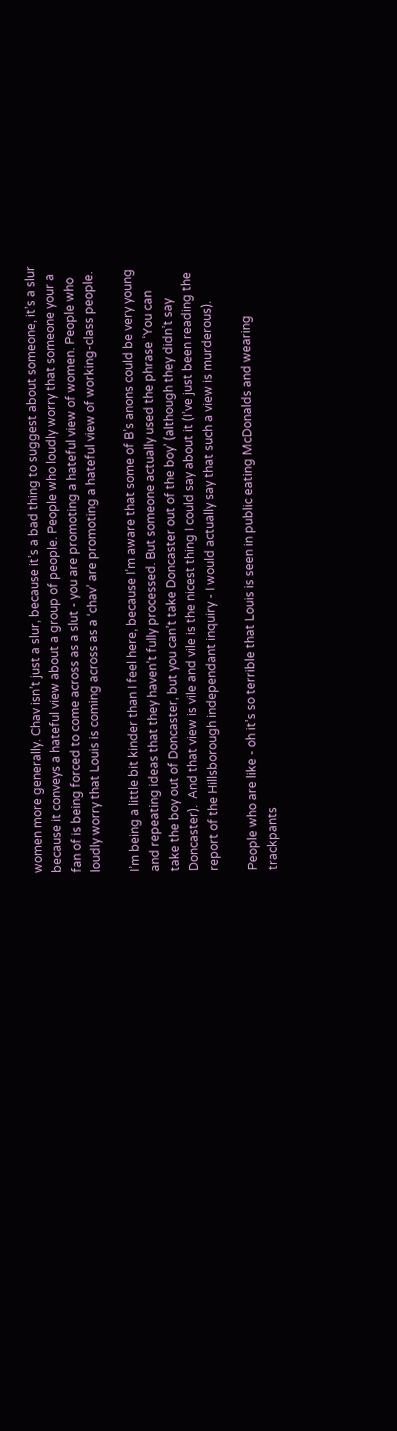women more generally. Chav isn’t just a slur, because it’s a bad thing to suggest about someone, it’s a slur because it conveys a hateful view about a group of people. People who loudly worry that someone your a fan of is being forced to come across as a slut - you are promoting a hateful view of women. People who loudly worry that Louis is coming across as a ‘chav’ are promoting a hateful view of working-class people.

I’m being a little bit kinder than I feel here, because I’m aware that some of B’s anons could be very young and repeating ideas that they haven’t fully processed. But someone actually used the phrase ‘You can take the boy out of Doncaster, but you can’t take Doncaster out of the boy’ (although they didn’t say Doncaster).  And that view is vile and vile is the nicest thing I could say about it (I’ve just been reading the report of the Hillsborough independant inquiry - I would actually say that such a view is murderous).

People who are like - oh it’s so terrible that Louis is seen in public eating McDonalds and wearing trackpants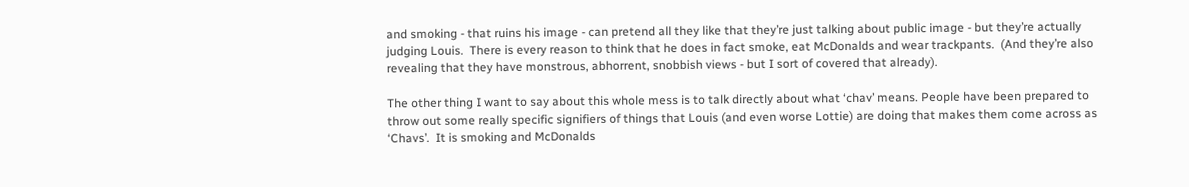and smoking - that ruins his image - can pretend all they like that they’re just talking about public image - but they’re actually judging Louis.  There is every reason to think that he does in fact smoke, eat McDonalds and wear trackpants.  (And they’re also revealing that they have monstrous, abhorrent, snobbish views - but I sort of covered that already).

The other thing I want to say about this whole mess is to talk directly about what ‘chav’ means. People have been prepared to throw out some really specific signifiers of things that Louis (and even worse Lottie) are doing that makes them come across as ‘Chavs’.  It is smoking and McDonalds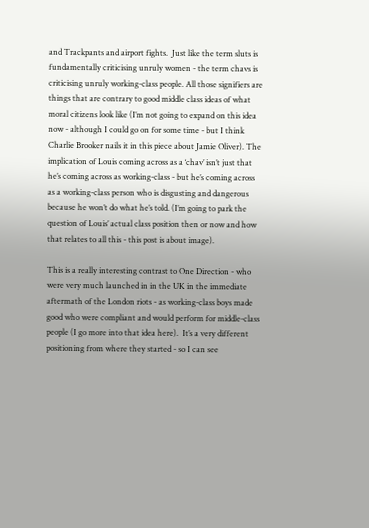and Trackpants and airport fights.  Just like the term sluts is fundamentally criticising unruly women - the term chavs is criticising unruly working-class people. All those signifiers are things that are contrary to good middle class ideas of what moral citizens look like (I’m not going to expand on this idea now - although I could go on for some time - but I think Charlie Brooker nails it in this piece about Jamie Oliver). The implication of Louis coming across as a ‘chav’ isn’t just that he’s coming across as working-class - but he’s coming across as a working-class person who is disgusting and dangerous because he won’t do what he’s told. (I’m going to park the question of Louis’ actual class position then or now and how that relates to all this - this post is about image).

This is a really interesting contrast to One Direction - who were very much launched in in the UK in the immediate aftermath of the London riots - as working-class boys made good who were compliant and would perform for middle-class people (I go more into that idea here).  It’s a very different positioning from where they started - so I can see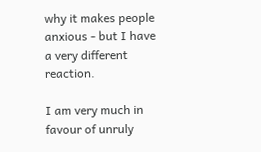why it makes people anxious - but I have a very different reaction.

I am very much in favour of unruly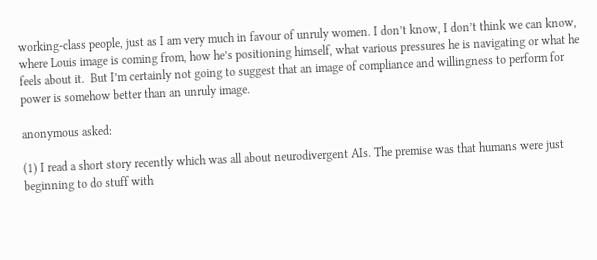working-class people, just as I am very much in favour of unruly women. I don’t know, I don’t think we can know, where Louis image is coming from, how he’s positioning himself, what various pressures he is navigating or what he feels about it.  But I’m certainly not going to suggest that an image of compliance and willingness to perform for power is somehow better than an unruly image.

anonymous asked:

(1) I read a short story recently which was all about neurodivergent AIs. The premise was that humans were just beginning to do stuff with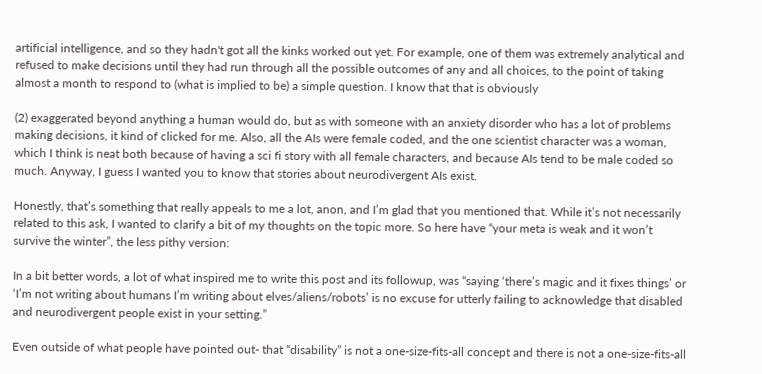artificial intelligence, and so they hadn't got all the kinks worked out yet. For example, one of them was extremely analytical and refused to make decisions until they had run through all the possible outcomes of any and all choices, to the point of taking almost a month to respond to (what is implied to be) a simple question. I know that that is obviously

(2) exaggerated beyond anything a human would do, but as with someone with an anxiety disorder who has a lot of problems making decisions, it kind of clicked for me. Also, all the AIs were female coded, and the one scientist character was a woman, which I think is neat both because of having a sci fi story with all female characters, and because AIs tend to be male coded so much. Anyway, I guess I wanted you to know that stories about neurodivergent AIs exist.

Honestly, that’s something that really appeals to me a lot, anon, and I’m glad that you mentioned that. While it’s not necessarily related to this ask, I wanted to clarify a bit of my thoughts on the topic more. So here have “your meta is weak and it won’t survive the winter”, the less pithy version:

In a bit better words, a lot of what inspired me to write this post and its followup, was “saying ‘there’s magic and it fixes things’ or ‘I’m not writing about humans I’m writing about elves/aliens/robots’ is no excuse for utterly failing to acknowledge that disabled and neurodivergent people exist in your setting.”

Even outside of what people have pointed out- that “disability” is not a one-size-fits-all concept and there is not a one-size-fits-all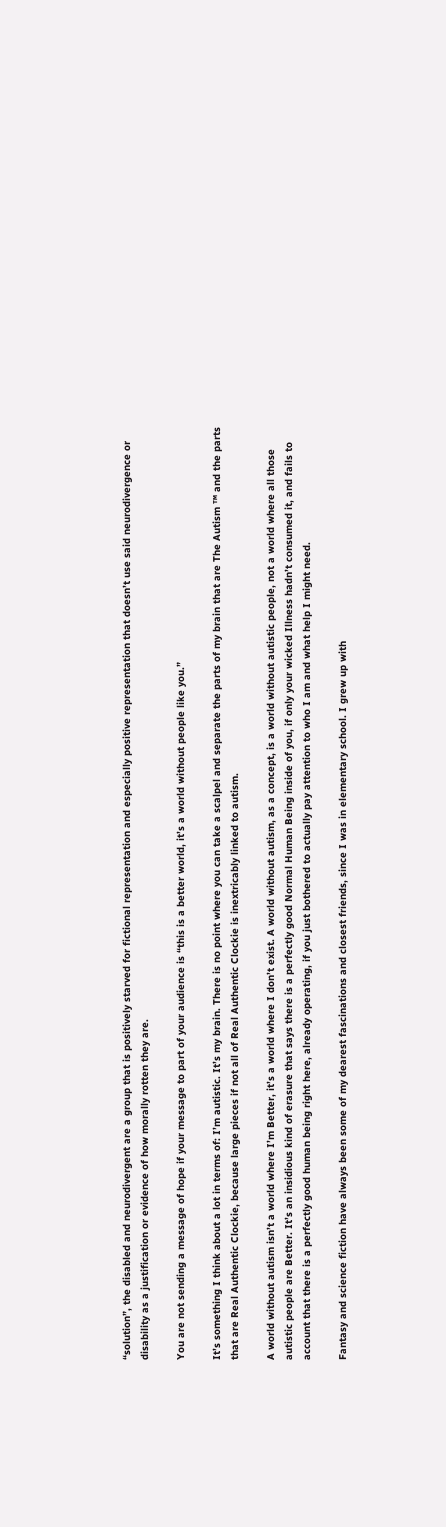“solution”, the disabled and neurodivergent are a group that is positively starved for fictional representation and especially positive representation that doesn’t use said neurodivergence or disability as a justification or evidence of how morally rotten they are.

You are not sending a message of hope if your message to part of your audience is “this is a better world, it’s a world without people like you.”

It’s something I think about a lot in terms of: I’m autistic. It’s my brain. There is no point where you can take a scalpel and separate the parts of my brain that are The Autism ™ and the parts that are Real Authentic Clockie, because large pieces if not all of Real Authentic Clockie is inextricably linked to autism.

A world without autism isn’t a world where I’m Better, it’s a world where I don’t exist. A world without autism, as a concept, is a world without autistic people, not a world where all those autistic people are Better. It’s an insidious kind of erasure that says there is a perfectly good Normal Human Being inside of you, if only your wicked Illness hadn’t consumed it, and fails to account that there is a perfectly good human being right here, already operating, if you just bothered to actually pay attention to who I am and what help I might need.

Fantasy and science fiction have always been some of my dearest fascinations and closest friends, since I was in elementary school. I grew up with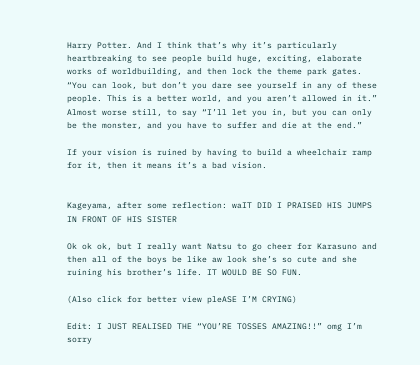Harry Potter. And I think that’s why it’s particularly heartbreaking to see people build huge, exciting, elaborate works of worldbuilding, and then lock the theme park gates. “You can look, but don’t you dare see yourself in any of these people. This is a better world, and you aren’t allowed in it.” Almost worse still, to say “I’ll let you in, but you can only be the monster, and you have to suffer and die at the end.”

If your vision is ruined by having to build a wheelchair ramp for it, then it means it’s a bad vision.


Kageyama, after some reflection: waIT DID I PRAISED HIS JUMPS IN FRONT OF HIS SISTER

Ok ok ok, but I really want Natsu to go cheer for Karasuno and then all of the boys be like aw look she’s so cute and she ruining his brother’s life. IT WOULD BE SO FUN.

(Also click for better view pleASE I’M CRYING)

Edit: I JUST REALISED THE “YOU’RE TOSSES AMAZING!!” omg I’m sorry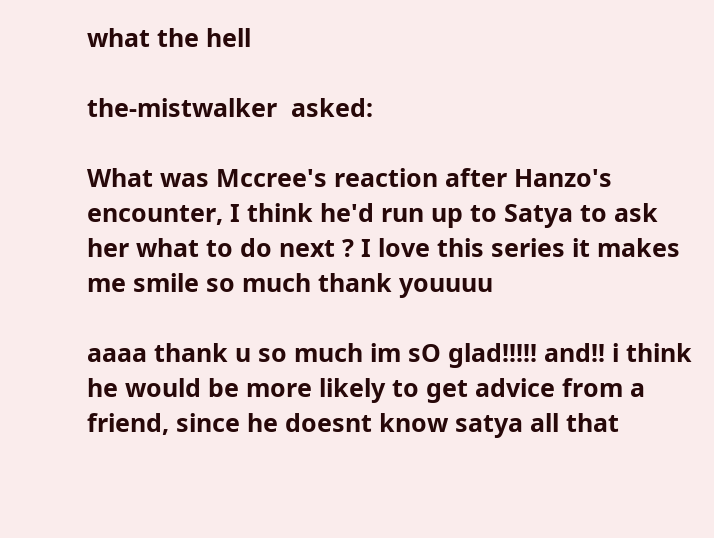what the hell

the-mistwalker  asked:

What was Mccree's reaction after Hanzo's encounter, I think he'd run up to Satya to ask her what to do next ? I love this series it makes me smile so much thank youuuu

aaaa thank u so much im sO glad!!!!! and!! i think he would be more likely to get advice from a friend, since he doesnt know satya all that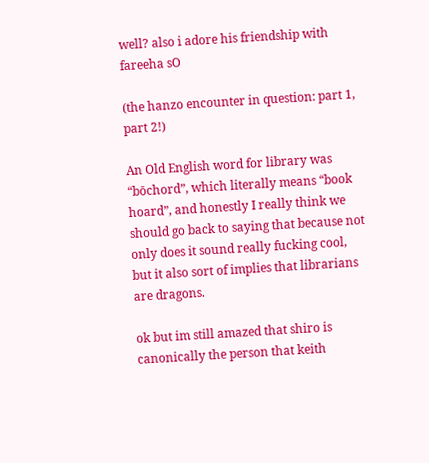well? also i adore his friendship with fareeha sO

(the hanzo encounter in question: part 1, part 2!)

An Old English word for library was “bōchord”, which literally means “book hoard”, and honestly I really think we should go back to saying that because not only does it sound really fucking cool, but it also sort of implies that librarians are dragons.

ok but im still amazed that shiro is canonically the person that keith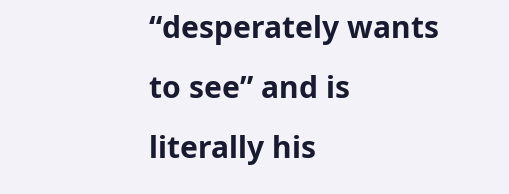“desperately wants to see” and is literally his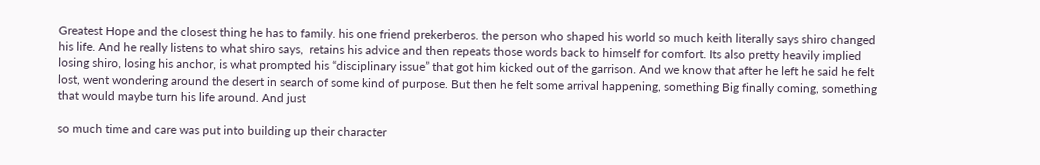Greatest Hope and the closest thing he has to family. his one friend prekerberos. the person who shaped his world so much keith literally says shiro changed his life. And he really listens to what shiro says,  retains his advice and then repeats those words back to himself for comfort. Its also pretty heavily implied losing shiro, losing his anchor, is what prompted his “disciplinary issue” that got him kicked out of the garrison. And we know that after he left he said he felt lost, went wondering around the desert in search of some kind of purpose. But then he felt some arrival happening, something Big finally coming, something that would maybe turn his life around. And just

so much time and care was put into building up their character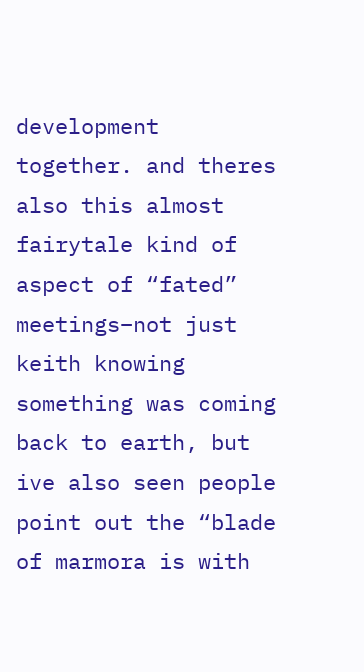development together. and theres also this almost fairytale kind of aspect of “fated” meetings–not just keith knowing something was coming back to earth, but ive also seen people point out the “blade of marmora is with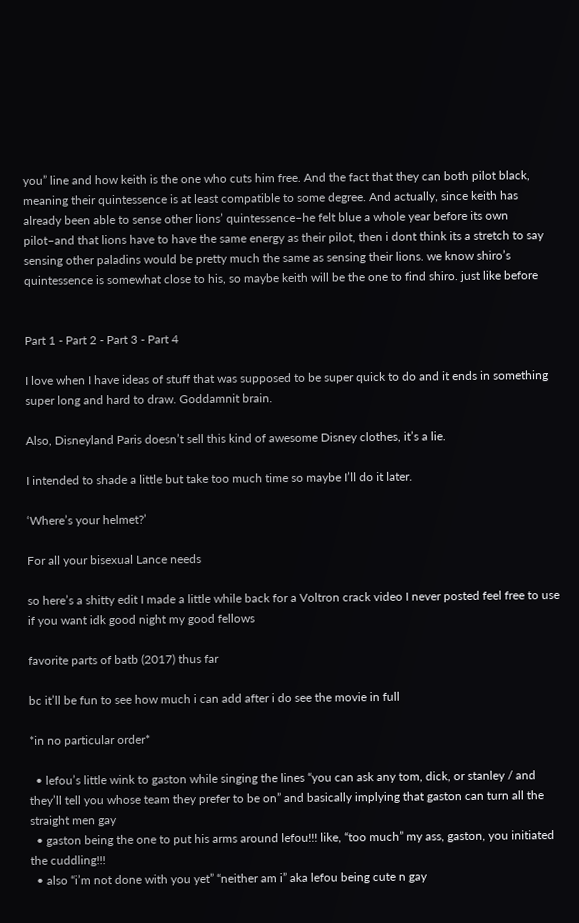you” line and how keith is the one who cuts him free. And the fact that they can both pilot black, meaning their quintessence is at least compatible to some degree. And actually, since keith has already been able to sense other lions’ quintessence–he felt blue a whole year before its own pilot–and that lions have to have the same energy as their pilot, then i dont think its a stretch to say sensing other paladins would be pretty much the same as sensing their lions. we know shiro’s quintessence is somewhat close to his, so maybe keith will be the one to find shiro. just like before


Part 1 - Part 2 - Part 3 - Part 4

I love when I have ideas of stuff that was supposed to be super quick to do and it ends in something super long and hard to draw. Goddamnit brain.

Also, Disneyland Paris doesn’t sell this kind of awesome Disney clothes, it’s a lie.

I intended to shade a little but take too much time so maybe I’ll do it later.

‘Where’s your helmet?’

For all your bisexual Lance needs

so here’s a shitty edit I made a little while back for a Voltron crack video I never posted feel free to use if you want idk good night my good fellows

favorite parts of batb (2017) thus far

bc it’ll be fun to see how much i can add after i do see the movie in full

*in no particular order*

  • lefou’s little wink to gaston while singing the lines “you can ask any tom, dick, or stanley / and they’ll tell you whose team they prefer to be on” and basically implying that gaston can turn all the straight men gay
  • gaston being the one to put his arms around lefou!!! like, “too much” my ass, gaston, you initiated the cuddling!!!
  • also “i’m not done with you yet” “neither am i” aka lefou being cute n gay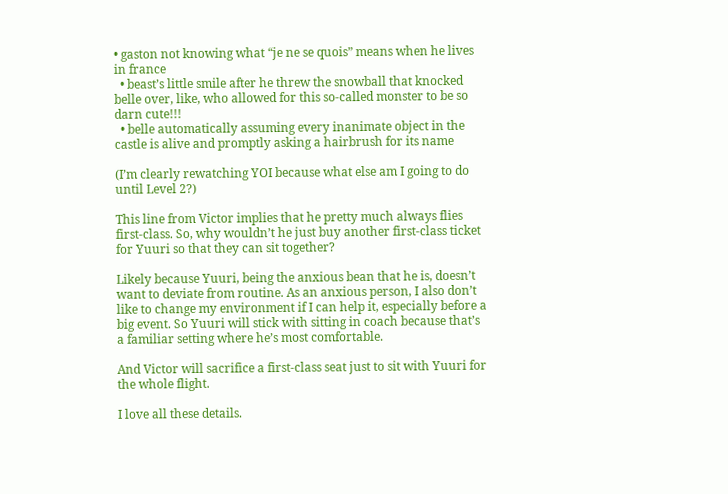• gaston not knowing what “je ne se quois” means when he lives in france
  • beast’s little smile after he threw the snowball that knocked belle over, like, who allowed for this so-called monster to be so darn cute!!!
  • belle automatically assuming every inanimate object in the castle is alive and promptly asking a hairbrush for its name

(I’m clearly rewatching YOI because what else am I going to do until Level 2?)

This line from Victor implies that he pretty much always flies first-class. So, why wouldn’t he just buy another first-class ticket for Yuuri so that they can sit together?

Likely because Yuuri, being the anxious bean that he is, doesn’t want to deviate from routine. As an anxious person, I also don’t like to change my environment if I can help it, especially before a big event. So Yuuri will stick with sitting in coach because that’s a familiar setting where he’s most comfortable.

And Victor will sacrifice a first-class seat just to sit with Yuuri for the whole flight.

I love all these details.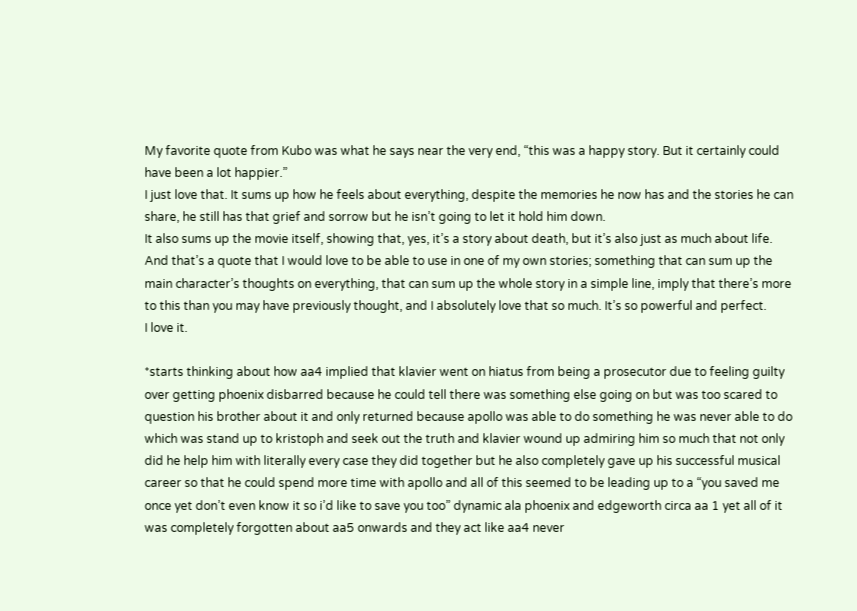My favorite quote from Kubo was what he says near the very end, “this was a happy story. But it certainly could have been a lot happier.”
I just love that. It sums up how he feels about everything, despite the memories he now has and the stories he can share, he still has that grief and sorrow but he isn’t going to let it hold him down.
It also sums up the movie itself, showing that, yes, it’s a story about death, but it’s also just as much about life.
And that’s a quote that I would love to be able to use in one of my own stories; something that can sum up the main character’s thoughts on everything, that can sum up the whole story in a simple line, imply that there’s more to this than you may have previously thought, and I absolutely love that so much. It’s so powerful and perfect.
I love it.

*starts thinking about how aa4 implied that klavier went on hiatus from being a prosecutor due to feeling guilty over getting phoenix disbarred because he could tell there was something else going on but was too scared to question his brother about it and only returned because apollo was able to do something he was never able to do which was stand up to kristoph and seek out the truth and klavier wound up admiring him so much that not only did he help him with literally every case they did together but he also completely gave up his successful musical career so that he could spend more time with apollo and all of this seemed to be leading up to a “you saved me once yet don’t even know it so i’d like to save you too” dynamic ala phoenix and edgeworth circa aa 1 yet all of it was completely forgotten about aa5 onwards and they act like aa4 never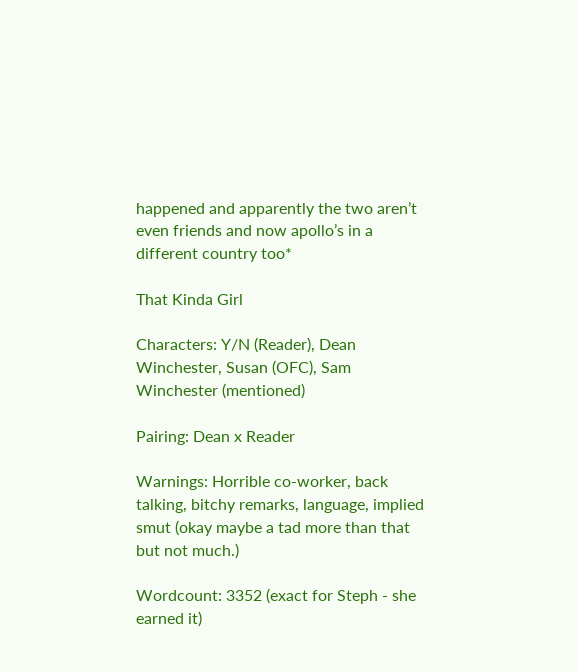happened and apparently the two aren’t even friends and now apollo’s in a different country too*

That Kinda Girl

Characters: Y/N (Reader), Dean Winchester, Susan (OFC), Sam Winchester (mentioned)

Pairing: Dean x Reader

Warnings: Horrible co-worker, back talking, bitchy remarks, language, implied smut (okay maybe a tad more than that but not much.)

Wordcount: 3352 (exact for Steph - she earned it)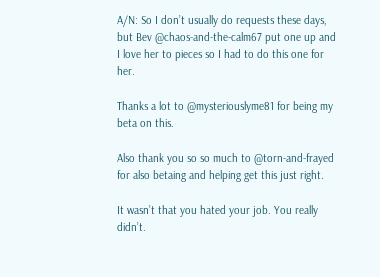A/N: So I don’t usually do requests these days, but Bev @chaos-and-the-calm67 put one up and I love her to pieces so I had to do this one for her.

Thanks a lot to @mysteriouslyme81 for being my beta on this.

Also thank you so so much to @torn-and-frayed for also betaing and helping get this just right.

It wasn’t that you hated your job. You really didn’t.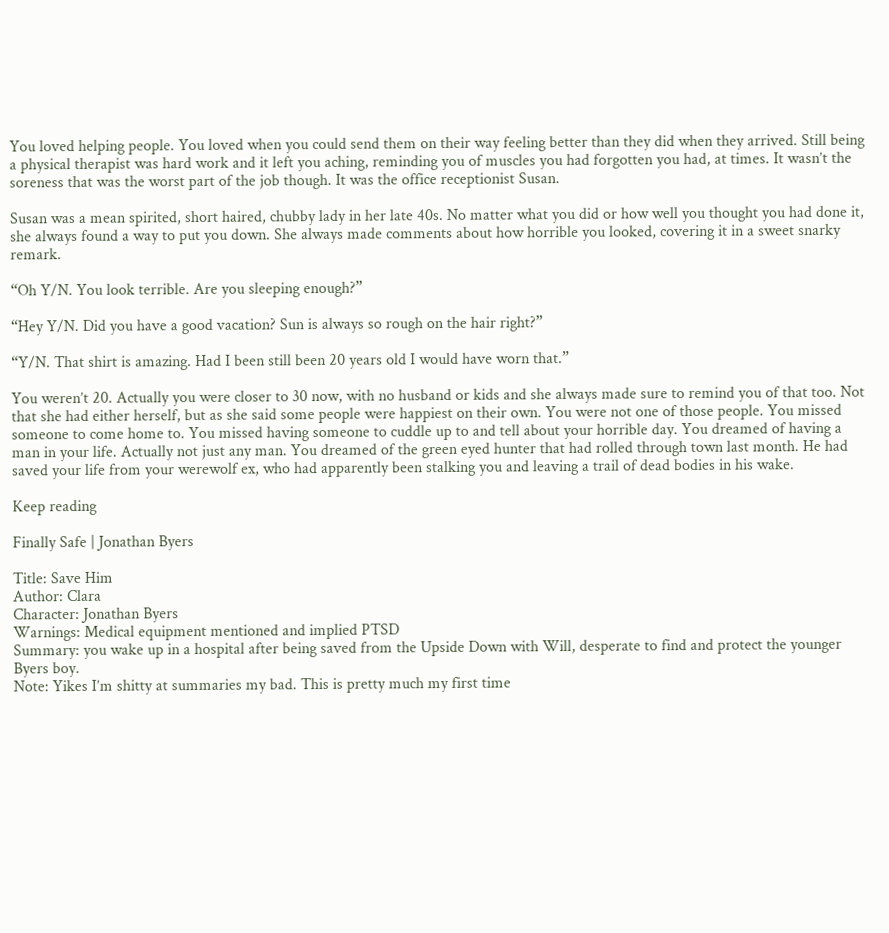You loved helping people. You loved when you could send them on their way feeling better than they did when they arrived. Still being a physical therapist was hard work and it left you aching, reminding you of muscles you had forgotten you had, at times. It wasn’t the soreness that was the worst part of the job though. It was the office receptionist Susan.

Susan was a mean spirited, short haired, chubby lady in her late 40s. No matter what you did or how well you thought you had done it, she always found a way to put you down. She always made comments about how horrible you looked, covering it in a sweet snarky remark.

“Oh Y/N. You look terrible. Are you sleeping enough?”

“Hey Y/N. Did you have a good vacation? Sun is always so rough on the hair right?”

“Y/N. That shirt is amazing. Had I been still been 20 years old I would have worn that.”

You weren’t 20. Actually you were closer to 30 now, with no husband or kids and she always made sure to remind you of that too. Not that she had either herself, but as she said some people were happiest on their own. You were not one of those people. You missed someone to come home to. You missed having someone to cuddle up to and tell about your horrible day. You dreamed of having a man in your life. Actually not just any man. You dreamed of the green eyed hunter that had rolled through town last month. He had saved your life from your werewolf ex, who had apparently been stalking you and leaving a trail of dead bodies in his wake.

Keep reading

Finally Safe | Jonathan Byers

Title: Save Him
Author: Clara
Character: Jonathan Byers
Warnings: Medical equipment mentioned and implied PTSD
Summary: you wake up in a hospital after being saved from the Upside Down with Will, desperate to find and protect the younger Byers boy.
Note: Yikes I’m shitty at summaries my bad. This is pretty much my first time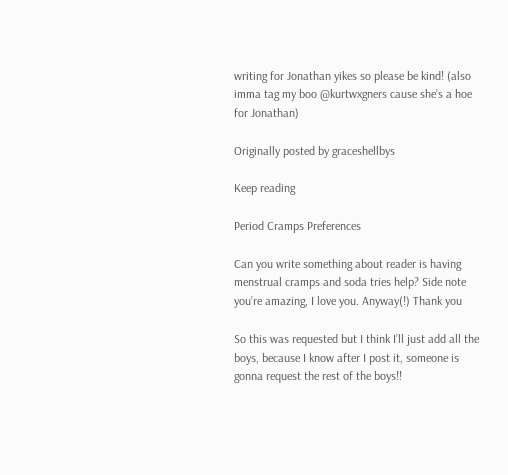writing for Jonathan yikes so please be kind! (also imma tag my boo @kurtwxgners cause she’s a hoe for Jonathan)

Originally posted by graceshellbys

Keep reading

Period Cramps Preferences

Can you write something about reader is having menstrual cramps and soda tries help? Side note you’re amazing, I love you. Anyway(!) Thank you

So this was requested but I think I’ll just add all the boys, because I know after I post it, someone is gonna request the rest of the boys!!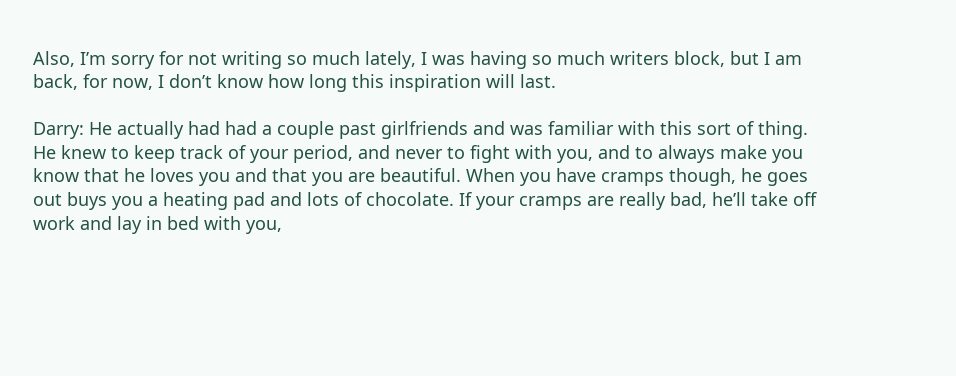Also, I’m sorry for not writing so much lately, I was having so much writers block, but I am back, for now, I don’t know how long this inspiration will last.

Darry: He actually had had a couple past girlfriends and was familiar with this sort of thing. He knew to keep track of your period, and never to fight with you, and to always make you know that he loves you and that you are beautiful. When you have cramps though, he goes out buys you a heating pad and lots of chocolate. If your cramps are really bad, he’ll take off work and lay in bed with you,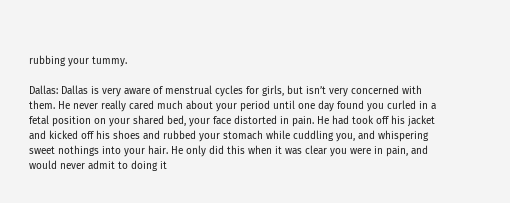rubbing your tummy.

Dallas: Dallas is very aware of menstrual cycles for girls, but isn’t very concerned with them. He never really cared much about your period until one day found you curled in a fetal position on your shared bed, your face distorted in pain. He had took off his jacket and kicked off his shoes and rubbed your stomach while cuddling you, and whispering sweet nothings into your hair. He only did this when it was clear you were in pain, and would never admit to doing it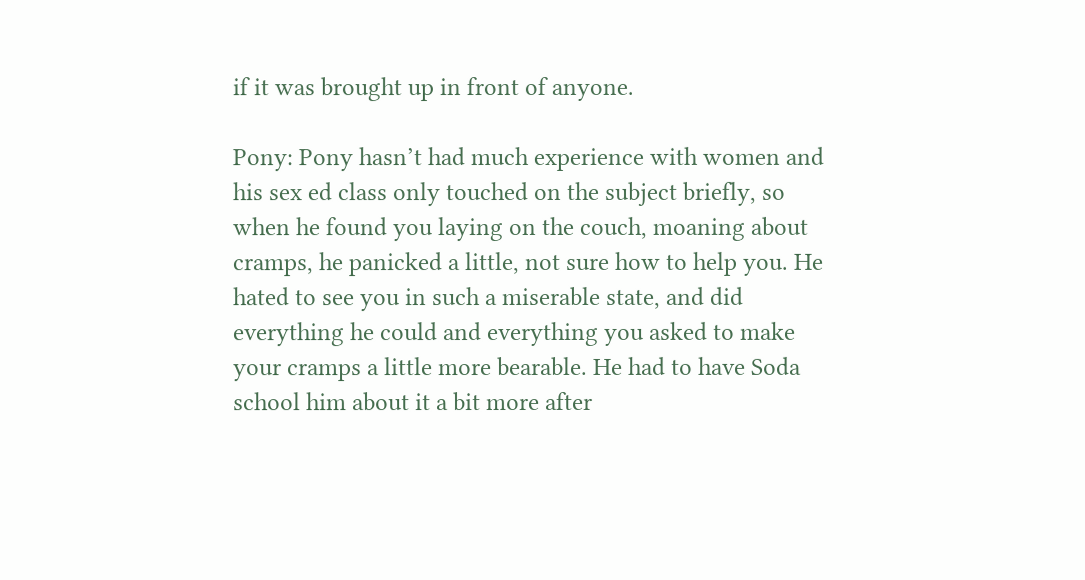if it was brought up in front of anyone.

Pony: Pony hasn’t had much experience with women and his sex ed class only touched on the subject briefly, so when he found you laying on the couch, moaning about cramps, he panicked a little, not sure how to help you. He hated to see you in such a miserable state, and did everything he could and everything you asked to make your cramps a little more bearable. He had to have Soda school him about it a bit more after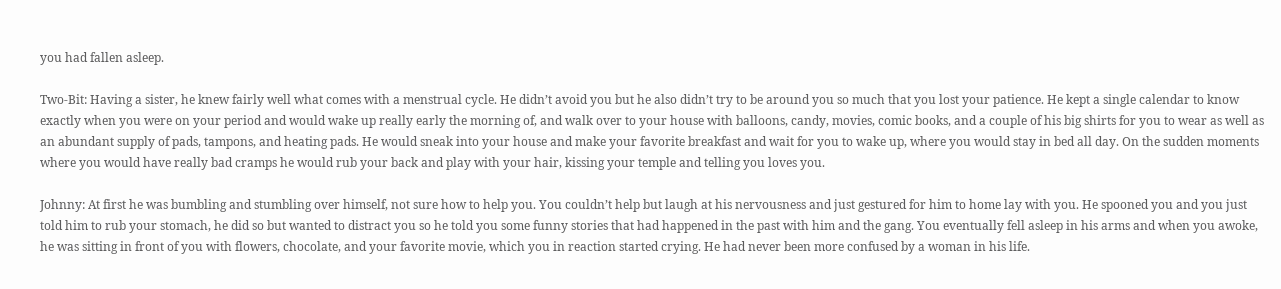you had fallen asleep.

Two-Bit: Having a sister, he knew fairly well what comes with a menstrual cycle. He didn’t avoid you but he also didn’t try to be around you so much that you lost your patience. He kept a single calendar to know exactly when you were on your period and would wake up really early the morning of, and walk over to your house with balloons, candy, movies, comic books, and a couple of his big shirts for you to wear as well as an abundant supply of pads, tampons, and heating pads. He would sneak into your house and make your favorite breakfast and wait for you to wake up, where you would stay in bed all day. On the sudden moments where you would have really bad cramps he would rub your back and play with your hair, kissing your temple and telling you loves you.

Johnny: At first he was bumbling and stumbling over himself, not sure how to help you. You couldn’t help but laugh at his nervousness and just gestured for him to home lay with you. He spooned you and you just told him to rub your stomach, he did so but wanted to distract you so he told you some funny stories that had happened in the past with him and the gang. You eventually fell asleep in his arms and when you awoke, he was sitting in front of you with flowers, chocolate, and your favorite movie, which you in reaction started crying. He had never been more confused by a woman in his life.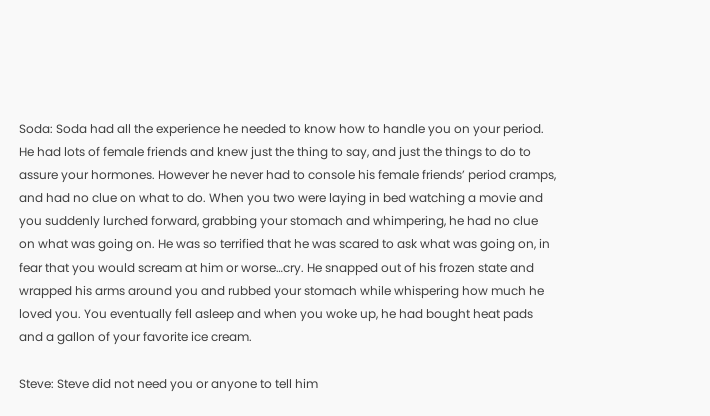Soda: Soda had all the experience he needed to know how to handle you on your period. He had lots of female friends and knew just the thing to say, and just the things to do to assure your hormones. However he never had to console his female friends’ period cramps, and had no clue on what to do. When you two were laying in bed watching a movie and you suddenly lurched forward, grabbing your stomach and whimpering, he had no clue on what was going on. He was so terrified that he was scared to ask what was going on, in fear that you would scream at him or worse…cry. He snapped out of his frozen state and wrapped his arms around you and rubbed your stomach while whispering how much he loved you. You eventually fell asleep and when you woke up, he had bought heat pads and a gallon of your favorite ice cream.

Steve: Steve did not need you or anyone to tell him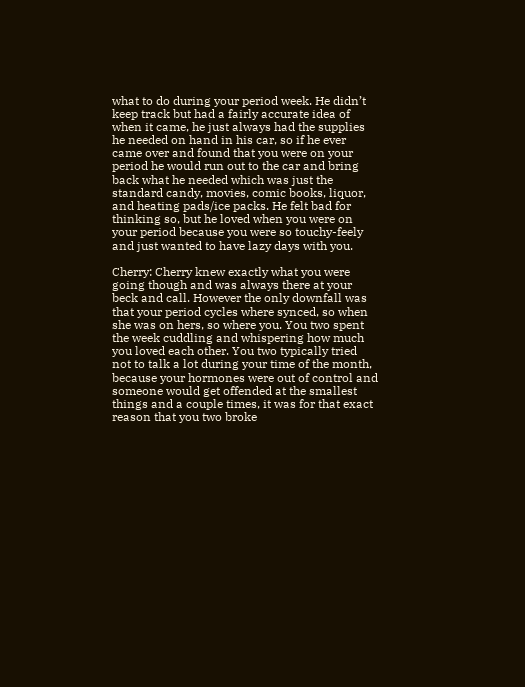what to do during your period week. He didn’t keep track but had a fairly accurate idea of when it came, he just always had the supplies he needed on hand in his car, so if he ever came over and found that you were on your period he would run out to the car and bring back what he needed which was just the standard candy, movies, comic books, liquor, and heating pads/ice packs. He felt bad for thinking so, but he loved when you were on your period because you were so touchy-feely and just wanted to have lazy days with you.

Cherry: Cherry knew exactly what you were going though and was always there at your beck and call. However the only downfall was that your period cycles where synced, so when she was on hers, so where you. You two spent the week cuddling and whispering how much you loved each other. You two typically tried not to talk a lot during your time of the month, because your hormones were out of control and someone would get offended at the smallest things and a couple times, it was for that exact reason that you two broke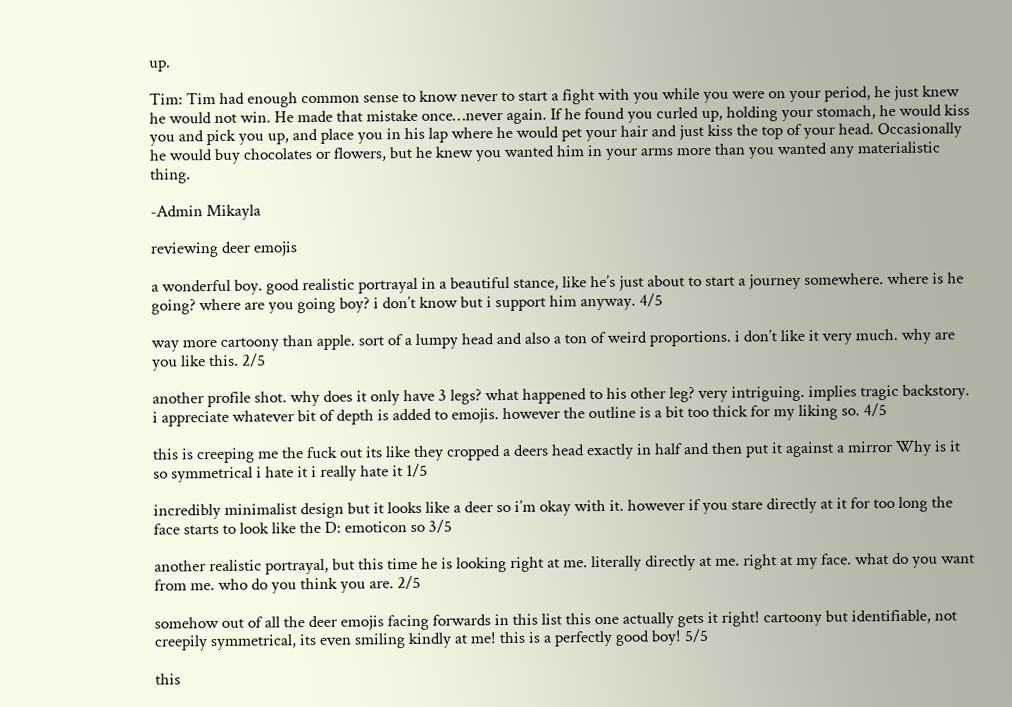up.

Tim: Tim had enough common sense to know never to start a fight with you while you were on your period, he just knew he would not win. He made that mistake once…never again. If he found you curled up, holding your stomach, he would kiss you and pick you up, and place you in his lap where he would pet your hair and just kiss the top of your head. Occasionally he would buy chocolates or flowers, but he knew you wanted him in your arms more than you wanted any materialistic thing.

-Admin Mikayla

reviewing deer emojis

a wonderful boy. good realistic portrayal in a beautiful stance, like he’s just about to start a journey somewhere. where is he going? where are you going boy? i don’t know but i support him anyway. 4/5

way more cartoony than apple. sort of a lumpy head and also a ton of weird proportions. i don’t like it very much. why are you like this. 2/5

another profile shot. why does it only have 3 legs? what happened to his other leg? very intriguing. implies tragic backstory. i appreciate whatever bit of depth is added to emojis. however the outline is a bit too thick for my liking so. 4/5

this is creeping me the fuck out its like they cropped a deers head exactly in half and then put it against a mirror Why is it so symmetrical i hate it i really hate it 1/5

incredibly minimalist design but it looks like a deer so i’m okay with it. however if you stare directly at it for too long the face starts to look like the D: emoticon so 3/5

another realistic portrayal, but this time he is looking right at me. literally directly at me. right at my face. what do you want from me. who do you think you are. 2/5

somehow out of all the deer emojis facing forwards in this list this one actually gets it right! cartoony but identifiable, not creepily symmetrical, its even smiling kindly at me! this is a perfectly good boy! 5/5

this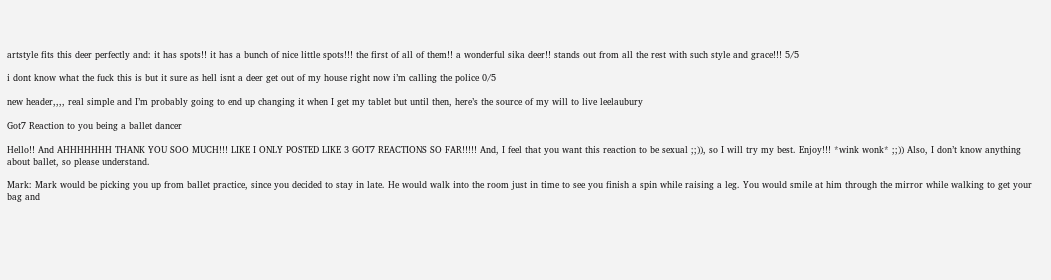artstyle fits this deer perfectly and: it has spots!! it has a bunch of nice little spots!!! the first of all of them!! a wonderful sika deer!! stands out from all the rest with such style and grace!!! 5/5

i dont know what the fuck this is but it sure as hell isnt a deer get out of my house right now i’m calling the police 0/5

new header,,,, real simple and I’m probably going to end up changing it when I get my tablet but until then, here’s the source of my will to live leelaubury

Got7 Reaction to you being a ballet dancer

Hello!! And AHHHHHHH THANK YOU SOO MUCH!!! LIKE I ONLY POSTED LIKE 3 GOT7 REACTIONS SO FAR!!!!! And, I feel that you want this reaction to be sexual ;;)), so I will try my best. Enjoy!!! *wink wonk* ;;)) Also, I don’t know anything about ballet, so please understand.

Mark: Mark would be picking you up from ballet practice, since you decided to stay in late. He would walk into the room just in time to see you finish a spin while raising a leg. You would smile at him through the mirror while walking to get your bag and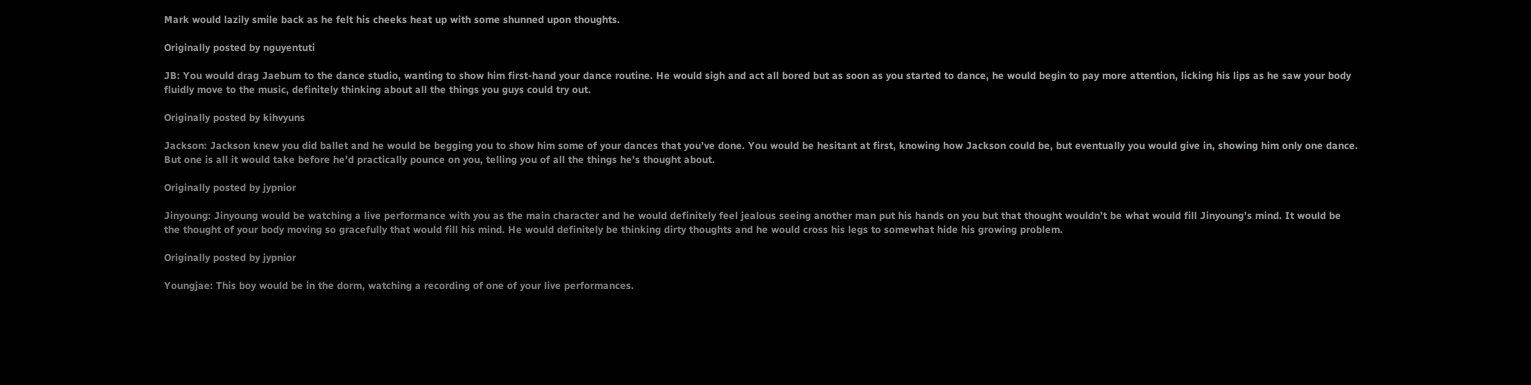Mark would lazily smile back as he felt his cheeks heat up with some shunned upon thoughts.

Originally posted by nguyentuti

JB: You would drag Jaebum to the dance studio, wanting to show him first-hand your dance routine. He would sigh and act all bored but as soon as you started to dance, he would begin to pay more attention, licking his lips as he saw your body fluidly move to the music, definitely thinking about all the things you guys could try out.

Originally posted by kihvyuns

Jackson: Jackson knew you did ballet and he would be begging you to show him some of your dances that you’ve done. You would be hesitant at first, knowing how Jackson could be, but eventually you would give in, showing him only one dance. But one is all it would take before he’d practically pounce on you, telling you of all the things he’s thought about.

Originally posted by jypnior

Jinyoung: Jinyoung would be watching a live performance with you as the main character and he would definitely feel jealous seeing another man put his hands on you but that thought wouldn’t be what would fill Jinyoung’s mind. It would be the thought of your body moving so gracefully that would fill his mind. He would definitely be thinking dirty thoughts and he would cross his legs to somewhat hide his growing problem.

Originally posted by jypnior

Youngjae: This boy would be in the dorm, watching a recording of one of your live performances.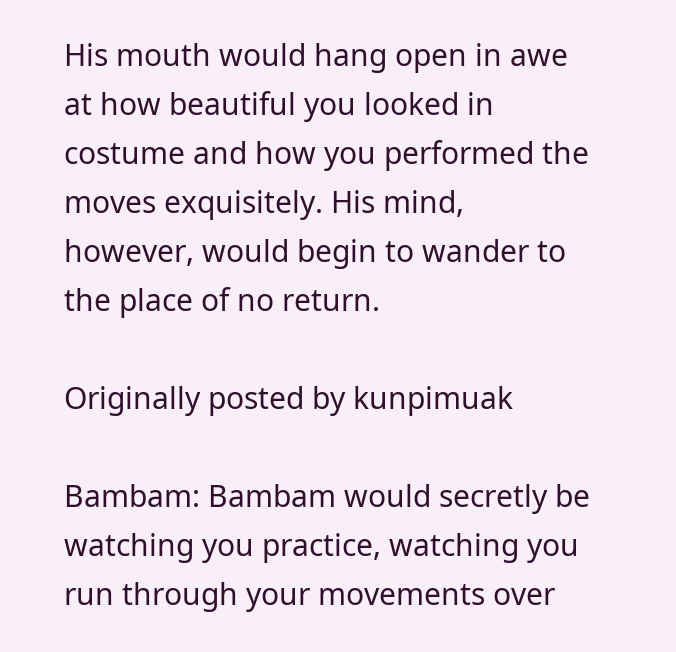His mouth would hang open in awe at how beautiful you looked in costume and how you performed the moves exquisitely. His mind, however, would begin to wander to the place of no return.

Originally posted by kunpimuak

Bambam: Bambam would secretly be watching you practice, watching you run through your movements over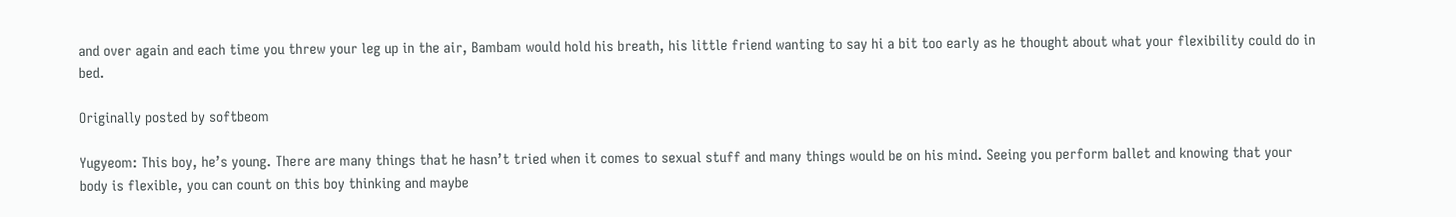and over again and each time you threw your leg up in the air, Bambam would hold his breath, his little friend wanting to say hi a bit too early as he thought about what your flexibility could do in bed.

Originally posted by softbeom

Yugyeom: This boy, he’s young. There are many things that he hasn’t tried when it comes to sexual stuff and many things would be on his mind. Seeing you perform ballet and knowing that your body is flexible, you can count on this boy thinking and maybe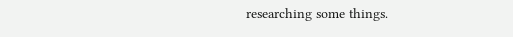researching some things.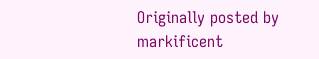Originally posted by markificent